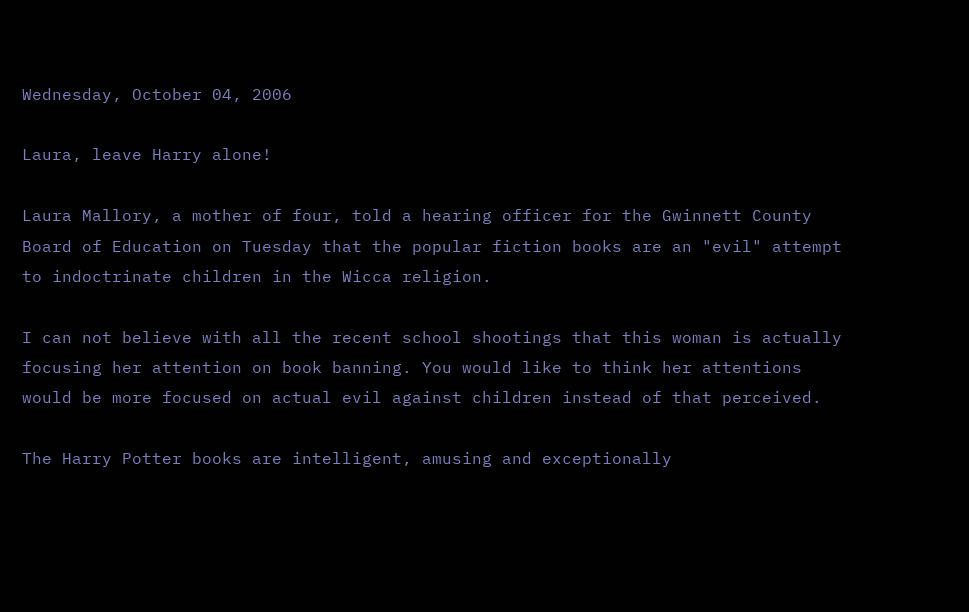Wednesday, October 04, 2006

Laura, leave Harry alone!

Laura Mallory, a mother of four, told a hearing officer for the Gwinnett County Board of Education on Tuesday that the popular fiction books are an "evil" attempt to indoctrinate children in the Wicca religion.

I can not believe with all the recent school shootings that this woman is actually focusing her attention on book banning. You would like to think her attentions would be more focused on actual evil against children instead of that perceived.

The Harry Potter books are intelligent, amusing and exceptionally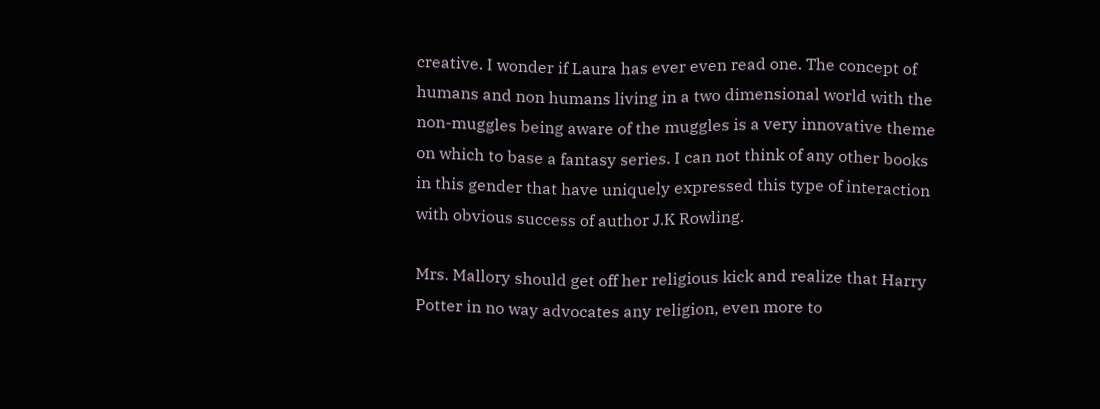creative. I wonder if Laura has ever even read one. The concept of humans and non humans living in a two dimensional world with the non-muggles being aware of the muggles is a very innovative theme on which to base a fantasy series. I can not think of any other books in this gender that have uniquely expressed this type of interaction with obvious success of author J.K Rowling.

Mrs. Mallory should get off her religious kick and realize that Harry Potter in no way advocates any religion, even more to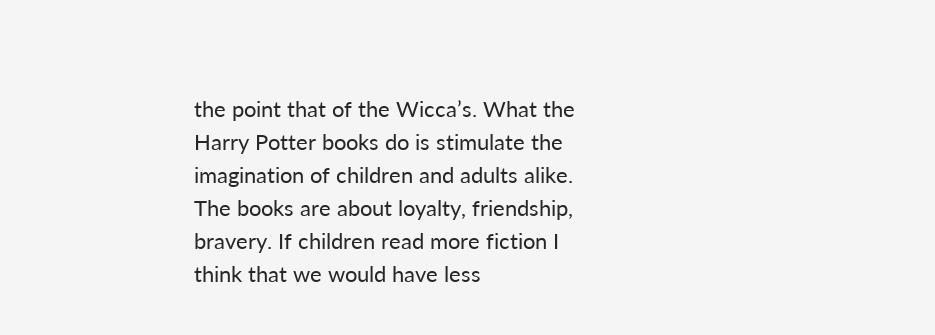the point that of the Wicca’s. What the Harry Potter books do is stimulate the imagination of children and adults alike. The books are about loyalty, friendship, bravery. If children read more fiction I think that we would have less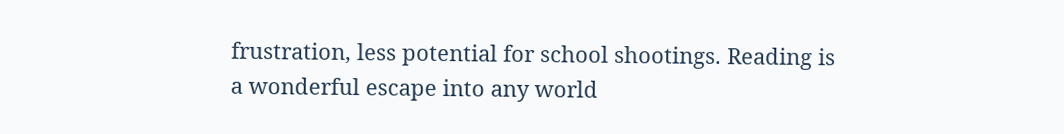frustration, less potential for school shootings. Reading is a wonderful escape into any world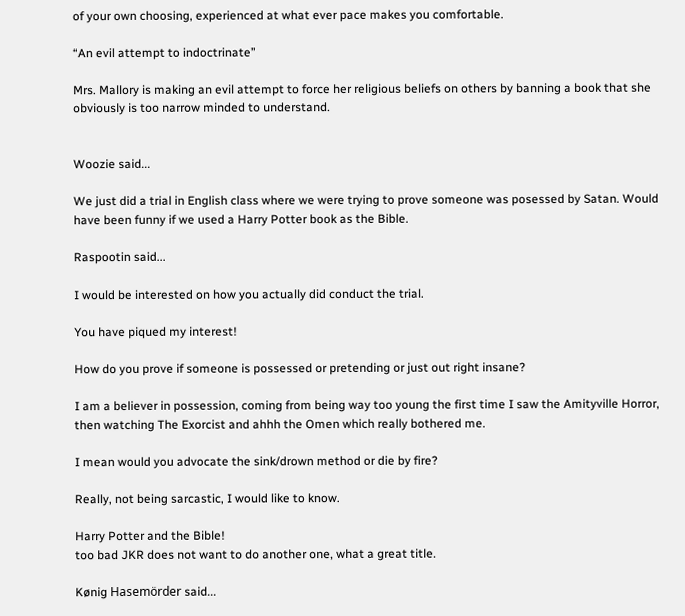of your own choosing, experienced at what ever pace makes you comfortable.

“An evil attempt to indoctrinate”

Mrs. Mallory is making an evil attempt to force her religious beliefs on others by banning a book that she obviously is too narrow minded to understand.


Woozie said...

We just did a trial in English class where we were trying to prove someone was posessed by Satan. Would have been funny if we used a Harry Potter book as the Bible.

Raspootin said...

I would be interested on how you actually did conduct the trial.

You have piqued my interest!

How do you prove if someone is possessed or pretending or just out right insane?

I am a believer in possession, coming from being way too young the first time I saw the Amityville Horror, then watching The Exorcist and ahhh the Omen which really bothered me.

I mean would you advocate the sink/drown method or die by fire?

Really, not being sarcastic, I would like to know.

Harry Potter and the Bible!
too bad JKR does not want to do another one, what a great title.

Kønig Hasemörder said...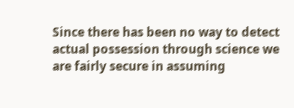Since there has been no way to detect actual possession through science we are fairly secure in assuming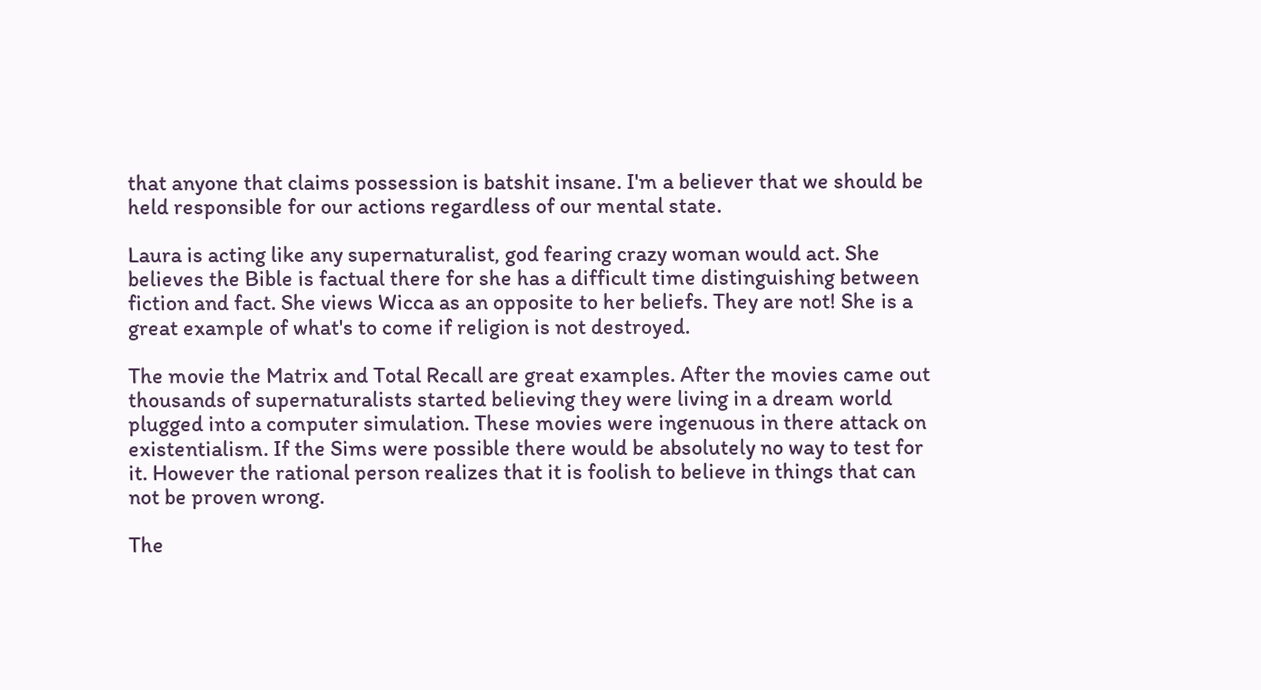that anyone that claims possession is batshit insane. I'm a believer that we should be held responsible for our actions regardless of our mental state.

Laura is acting like any supernaturalist, god fearing crazy woman would act. She believes the Bible is factual there for she has a difficult time distinguishing between fiction and fact. She views Wicca as an opposite to her beliefs. They are not! She is a great example of what's to come if religion is not destroyed.

The movie the Matrix and Total Recall are great examples. After the movies came out thousands of supernaturalists started believing they were living in a dream world plugged into a computer simulation. These movies were ingenuous in there attack on existentialism. If the Sims were possible there would be absolutely no way to test for it. However the rational person realizes that it is foolish to believe in things that can not be proven wrong.

The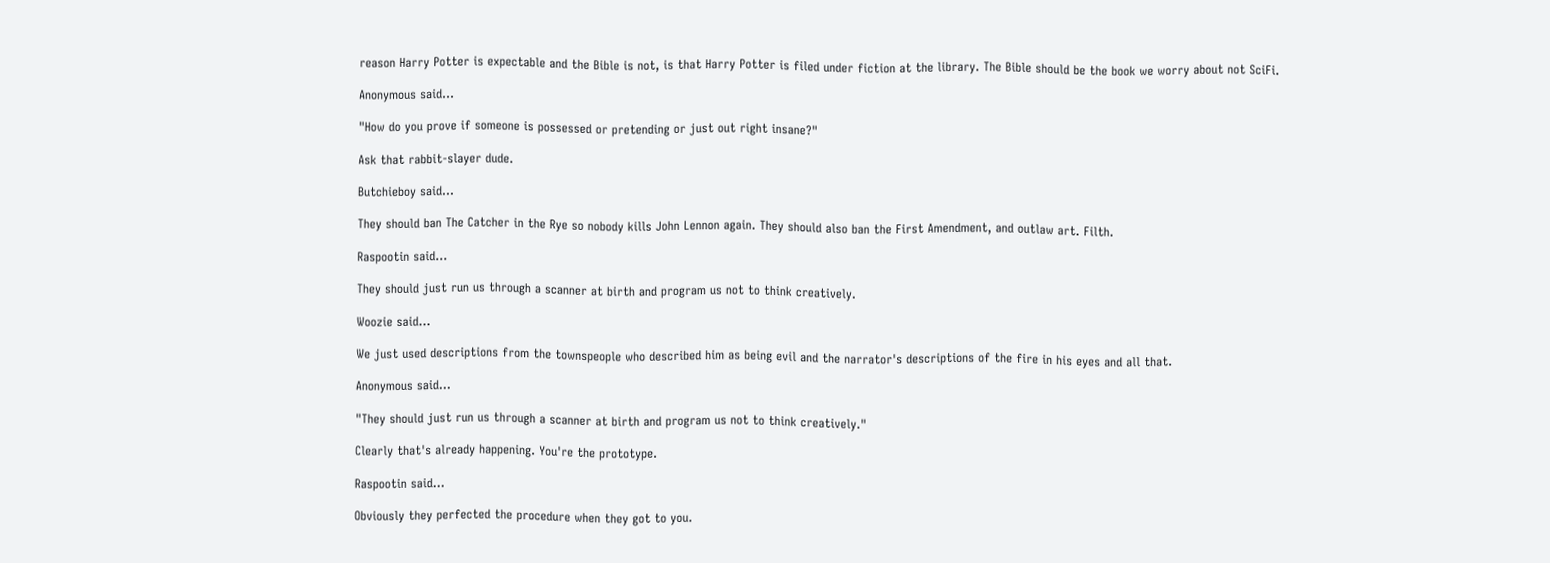reason Harry Potter is expectable and the Bible is not, is that Harry Potter is filed under fiction at the library. The Bible should be the book we worry about not SciFi.

Anonymous said...

"How do you prove if someone is possessed or pretending or just out right insane?"

Ask that rabbit-slayer dude.

Butchieboy said...

They should ban The Catcher in the Rye so nobody kills John Lennon again. They should also ban the First Amendment, and outlaw art. Filth.

Raspootin said...

They should just run us through a scanner at birth and program us not to think creatively.

Woozie said...

We just used descriptions from the townspeople who described him as being evil and the narrator's descriptions of the fire in his eyes and all that.

Anonymous said...

"They should just run us through a scanner at birth and program us not to think creatively."

Clearly that's already happening. You're the prototype.

Raspootin said...

Obviously they perfected the procedure when they got to you.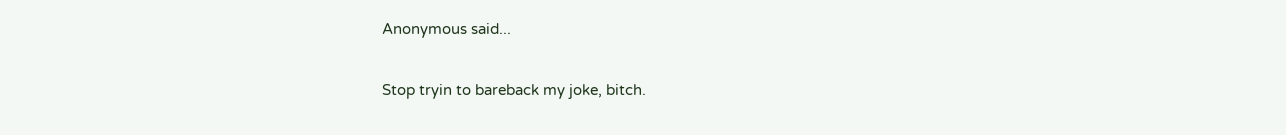Anonymous said...

Stop tryin to bareback my joke, bitch.